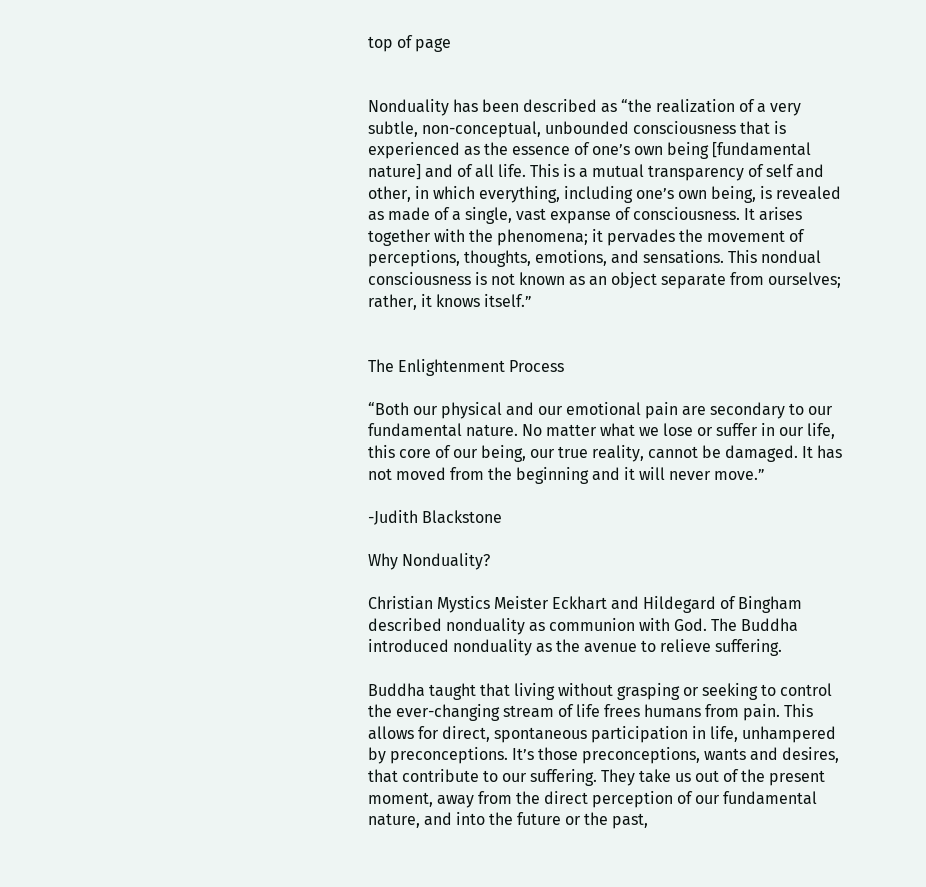top of page


Nonduality has been described as “the realization of a very subtle, non-conceptual, unbounded consciousness that is experienced as the essence of one’s own being [fundamental nature] and of all life. This is a mutual transparency of self and other, in which everything, including one’s own being, is revealed as made of a single, vast expanse of consciousness. It arises together with the phenomena; it pervades the movement of perceptions, thoughts, emotions, and sensations. This nondual consciousness is not known as an object separate from ourselves; rather, it knows itself.”


The Enlightenment Process

“Both our physical and our emotional pain are secondary to our fundamental nature. No matter what we lose or suffer in our life, this core of our being, our true reality, cannot be damaged. It has not moved from the beginning and it will never move.”

-Judith Blackstone

Why Nonduality?

Christian Mystics Meister Eckhart and Hildegard of Bingham described nonduality as communion with God. The Buddha introduced nonduality as the avenue to relieve suffering.

Buddha taught that living without grasping or seeking to control the ever-changing stream of life frees humans from pain. This allows for direct, spontaneous participation in life, unhampered by preconceptions. It’s those preconceptions, wants and desires, that contribute to our suffering. They take us out of the present moment, away from the direct perception of our fundamental nature, and into the future or the past,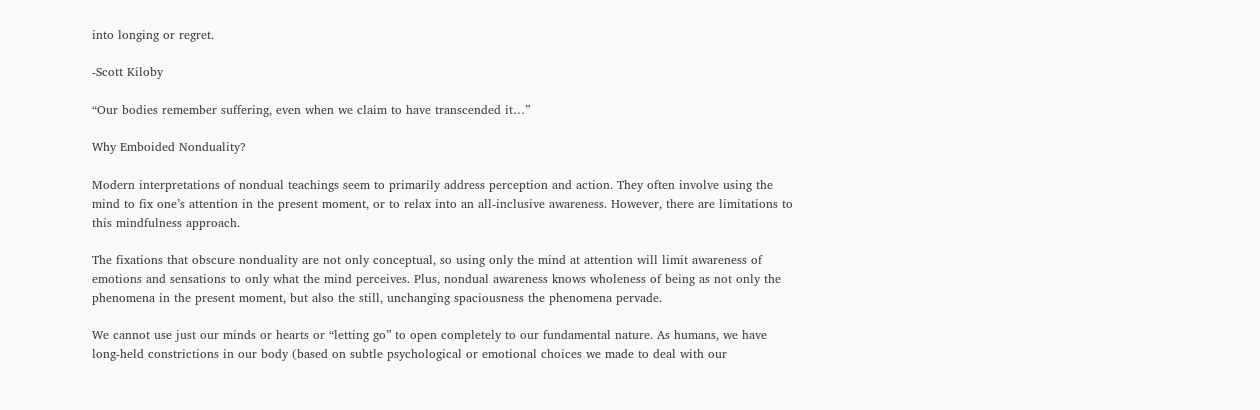into longing or regret.

-Scott Kiloby

“Our bodies remember suffering, even when we claim to have transcended it…”

Why Emboided Nonduality?

Modern interpretations of nondual teachings seem to primarily address perception and action. They often involve using the mind to fix one’s attention in the present moment, or to relax into an all-inclusive awareness. However, there are limitations to this mindfulness approach.

The fixations that obscure nonduality are not only conceptual, so using only the mind at attention will limit awareness of emotions and sensations to only what the mind perceives. Plus, nondual awareness knows wholeness of being as not only the phenomena in the present moment, but also the still, unchanging spaciousness the phenomena pervade.

We cannot use just our minds or hearts or “letting go” to open completely to our fundamental nature. As humans, we have long-held constrictions in our body (based on subtle psychological or emotional choices we made to deal with our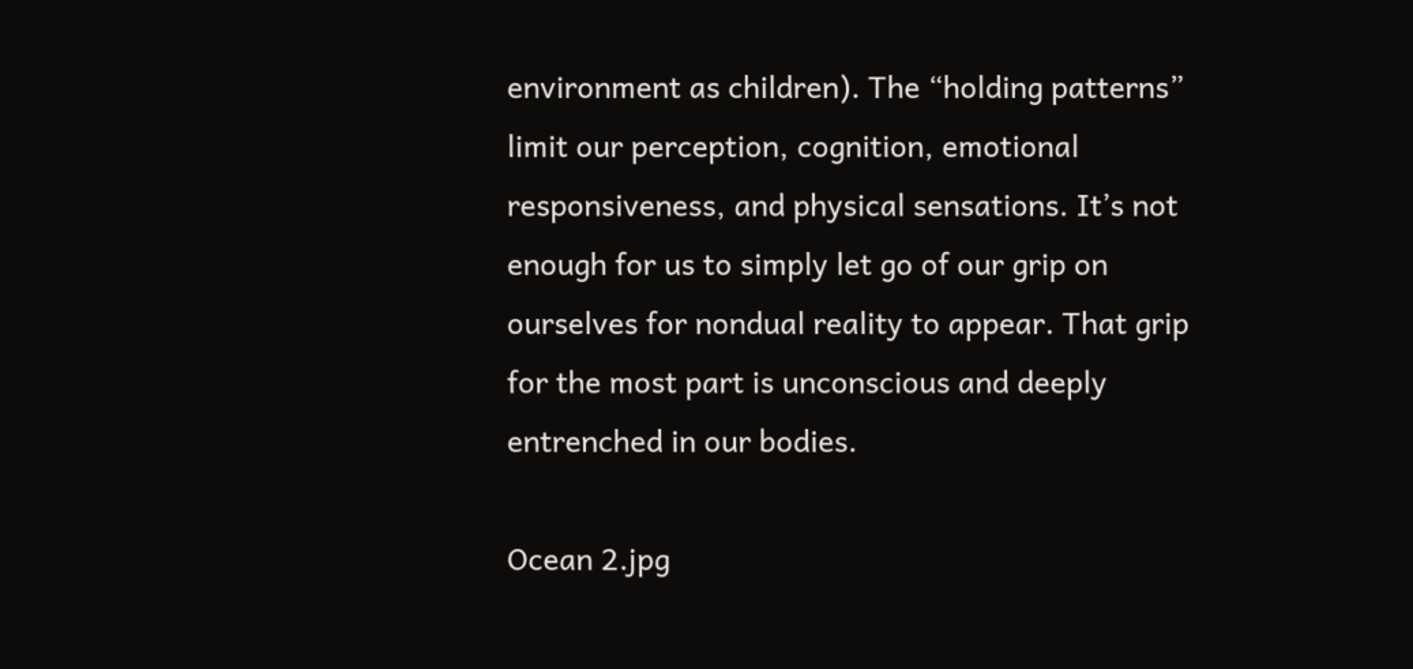environment as children). The “holding patterns” limit our perception, cognition, emotional responsiveness, and physical sensations. It’s not enough for us to simply let go of our grip on ourselves for nondual reality to appear. That grip for the most part is unconscious and deeply entrenched in our bodies.

Ocean 2.jpg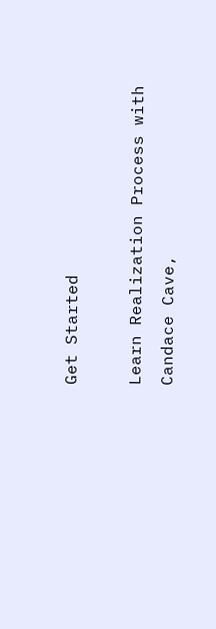Get Started

Learn Realization Process with
Candace Cave,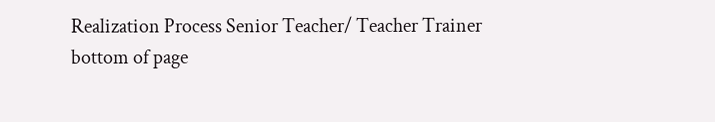Realization Process Senior Teacher/ Teacher Trainer
bottom of page